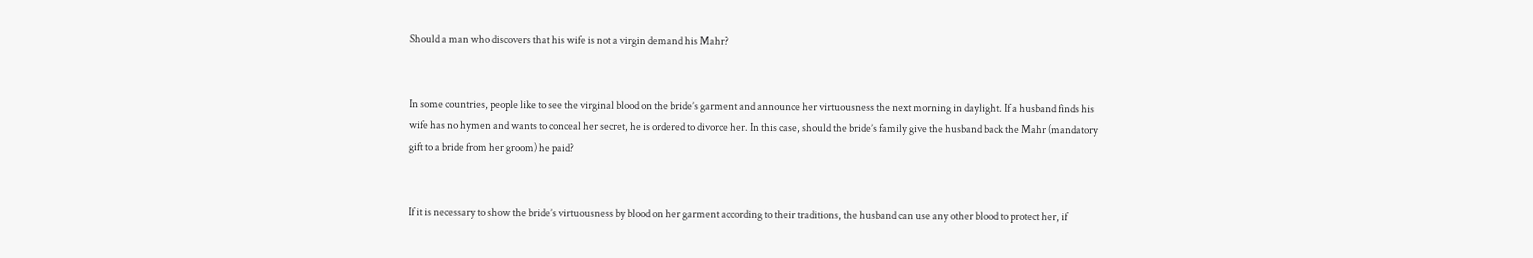Should a man who discovers that his wife is not a virgin demand his Mahr?


In some countries, people like to see the virginal blood on the bride’s garment and announce her virtuousness the next morning in daylight. If a husband finds his wife has no hymen and wants to conceal her secret, he is ordered to divorce her. In this case, should the bride’s family give the husband back the Mahr (mandatory gift to a bride from her groom) he paid?


If it is necessary to show the bride’s virtuousness by blood on her garment according to their traditions, the husband can use any other blood to protect her, if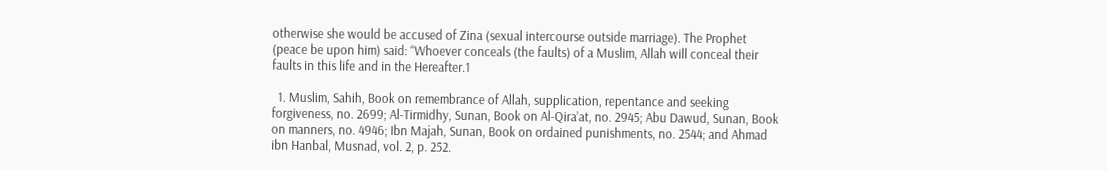otherwise she would be accused of Zina (sexual intercourse outside marriage). The Prophet (peace be upon him) said: “Whoever conceals (the faults) of a Muslim, Allah will conceal their faults in this life and in the Hereafter.1

  1. Muslim, Sahih, Book on remembrance of Allah, supplication, repentance and seeking forgiveness, no. 2699; Al-Tirmidhy, Sunan, Book on Al-Qira’at, no. 2945; Abu Dawud, Sunan, Book on manners, no. 4946; Ibn Majah, Sunan, Book on ordained punishments, no. 2544; and Ahmad ibn Hanbal, Musnad, vol. 2, p. 252.